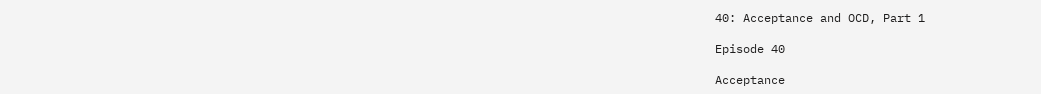40: Acceptance and OCD, Part 1

Episode 40

Acceptance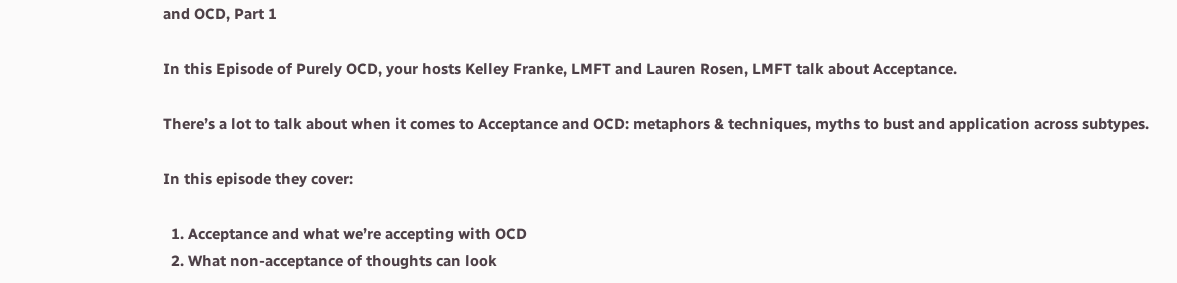and OCD, Part 1

In this Episode of Purely OCD, your hosts Kelley Franke, LMFT and Lauren Rosen, LMFT talk about Acceptance.

There’s a lot to talk about when it comes to Acceptance and OCD: metaphors & techniques, myths to bust and application across subtypes.

In this episode they cover:

  1. Acceptance and what we’re accepting with OCD
  2. What non-acceptance of thoughts can look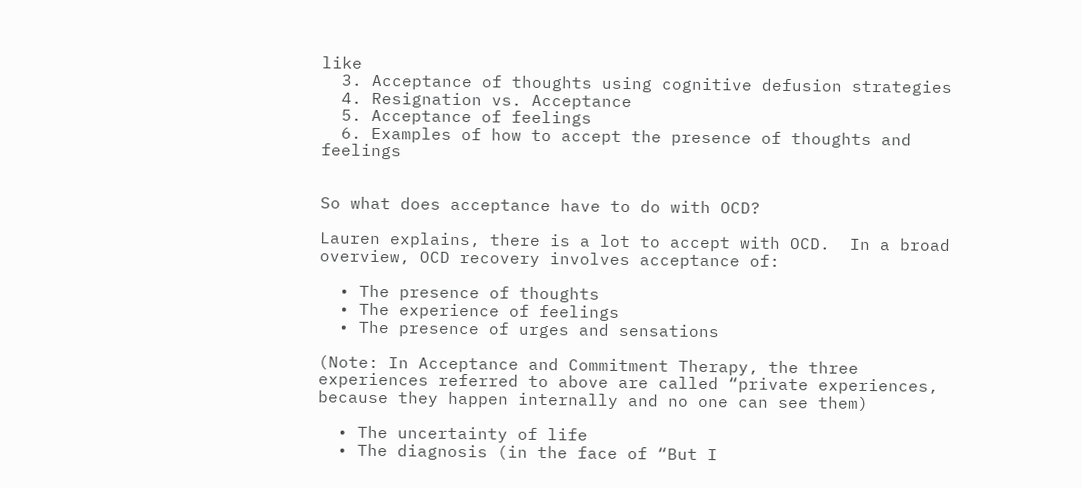like
  3. Acceptance of thoughts using cognitive defusion strategies
  4. Resignation vs. Acceptance
  5. Acceptance of feelings
  6. Examples of how to accept the presence of thoughts and feelings


So what does acceptance have to do with OCD?

Lauren explains, there is a lot to accept with OCD.  In a broad overview, OCD recovery involves acceptance of:

  • The presence of thoughts
  • The experience of feelings
  • The presence of urges and sensations

(Note: In Acceptance and Commitment Therapy, the three experiences referred to above are called “private experiences, because they happen internally and no one can see them)

  • The uncertainty of life
  • The diagnosis (in the face of “But I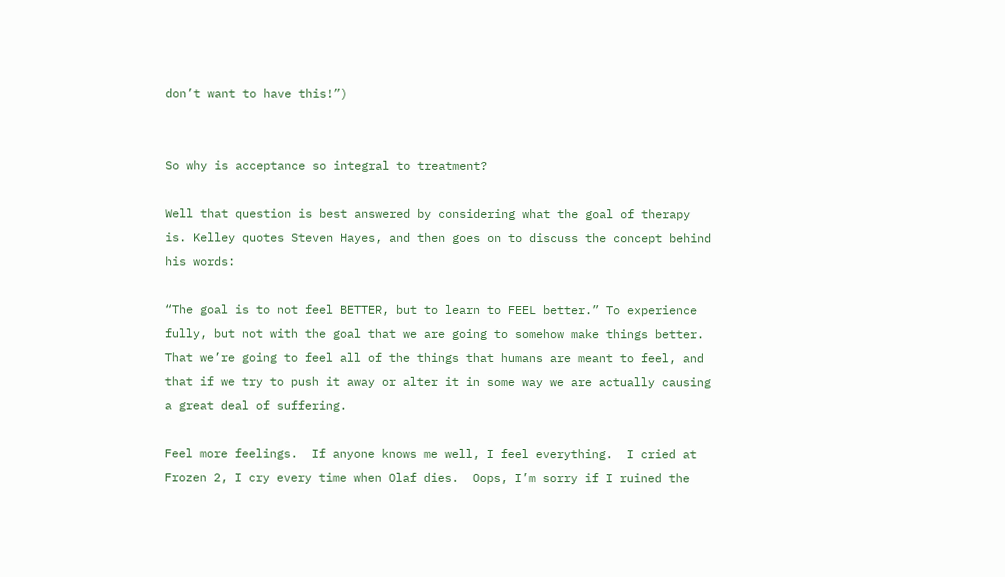don’t want to have this!”)


So why is acceptance so integral to treatment?

Well that question is best answered by considering what the goal of therapy is. Kelley quotes Steven Hayes, and then goes on to discuss the concept behind his words:

“The goal is to not feel BETTER, but to learn to FEEL better.” To experience fully, but not with the goal that we are going to somehow make things better. That we’re going to feel all of the things that humans are meant to feel, and that if we try to push it away or alter it in some way we are actually causing a great deal of suffering.

Feel more feelings.  If anyone knows me well, I feel everything.  I cried at Frozen 2, I cry every time when Olaf dies.  Oops, I’m sorry if I ruined the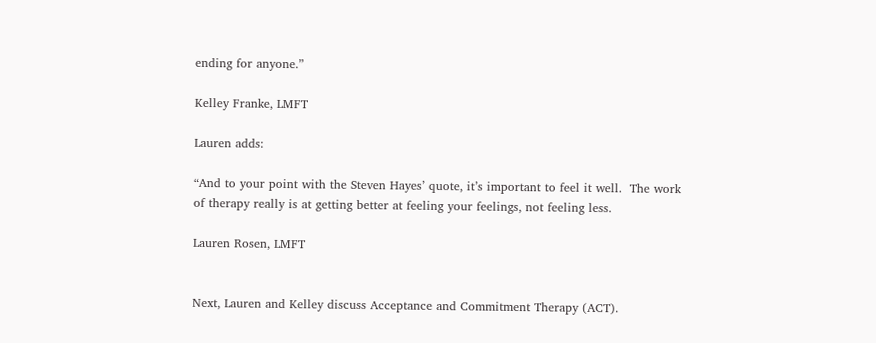ending for anyone.”

Kelley Franke, LMFT

Lauren adds:

“And to your point with the Steven Hayes’ quote, it’s important to feel it well.  The work of therapy really is at getting better at feeling your feelings, not feeling less.

Lauren Rosen, LMFT


Next, Lauren and Kelley discuss Acceptance and Commitment Therapy (ACT).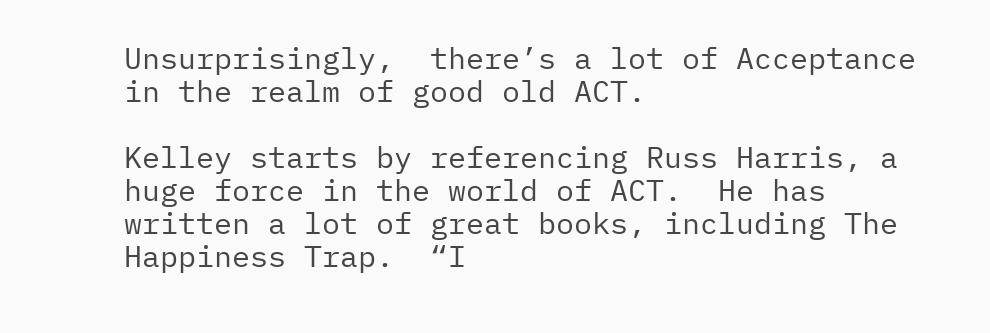Unsurprisingly,  there’s a lot of Acceptance in the realm of good old ACT.

Kelley starts by referencing Russ Harris, a huge force in the world of ACT.  He has written a lot of great books, including The Happiness Trap.  “I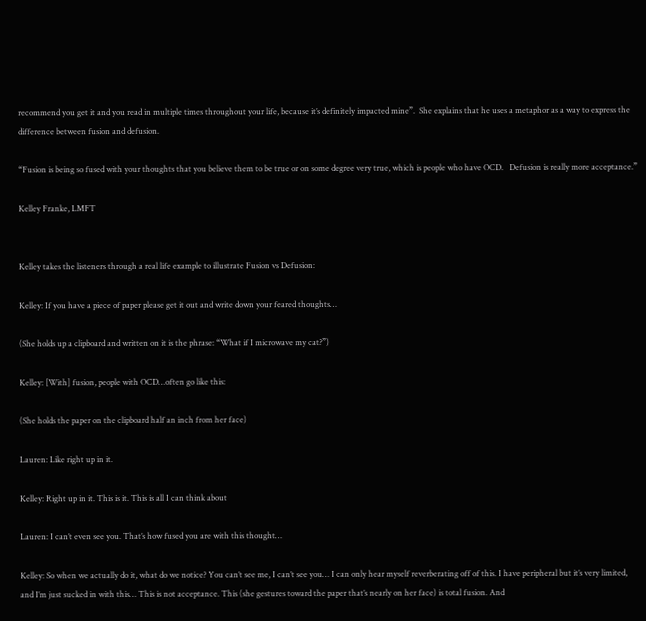recommend you get it and you read in multiple times throughout your life, because it’s definitely impacted mine”.  She explains that he uses a metaphor as a way to express the difference between fusion and defusion.

“Fusion is being so fused with your thoughts that you believe them to be true or on some degree very true, which is people who have OCD.   Defusion is really more acceptance.”

Kelley Franke, LMFT


Kelley takes the listeners through a real life example to illustrate Fusion vs Defusion:

Kelley: If you have a piece of paper please get it out and write down your feared thoughts…

(She holds up a clipboard and written on it is the phrase: “What if I microwave my cat?”)

Kelley: [With] fusion, people with OCD…often go like this:

(She holds the paper on the clipboard half an inch from her face)

Lauren: Like right up in it.

Kelley: Right up in it. This is it. This is all I can think about

Lauren: I can’t even see you. That’s how fused you are with this thought…

Kelley: So when we actually do it, what do we notice? You can’t see me, I can’t see you… I can only hear myself reverberating off of this. I have peripheral but it’s very limited, and I’m just sucked in with this… This is not acceptance. This (she gestures toward the paper that’s nearly on her face) is total fusion. And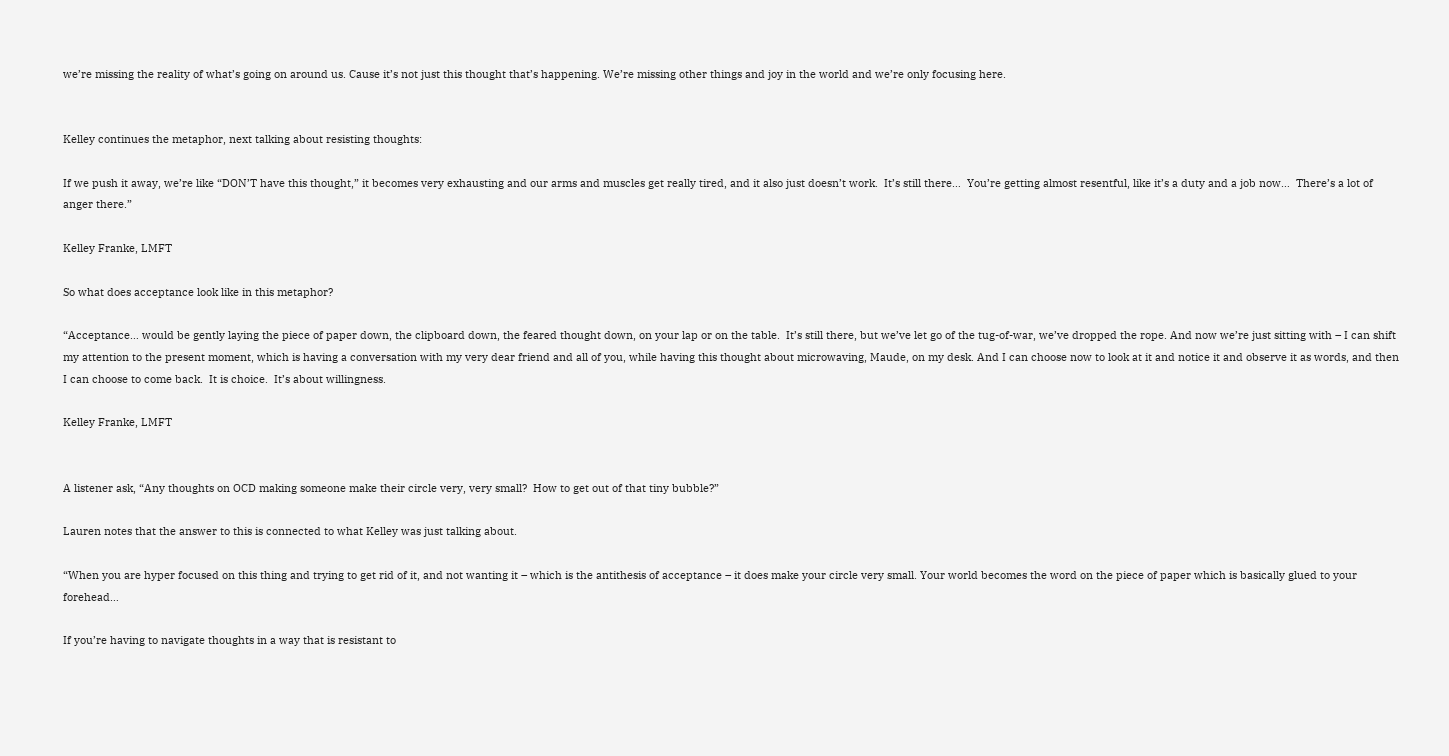we’re missing the reality of what’s going on around us. Cause it’s not just this thought that’s happening. We’re missing other things and joy in the world and we’re only focusing here.


Kelley continues the metaphor, next talking about resisting thoughts:

If we push it away, we’re like “DON’T have this thought,” it becomes very exhausting and our arms and muscles get really tired, and it also just doesn’t work.  It’s still there…  You’re getting almost resentful, like it’s a duty and a job now…  There’s a lot of anger there.”

Kelley Franke, LMFT

So what does acceptance look like in this metaphor?

“Acceptance… would be gently laying the piece of paper down, the clipboard down, the feared thought down, on your lap or on the table.  It’s still there, but we’ve let go of the tug-of-war, we’ve dropped the rope. And now we’re just sitting with – I can shift my attention to the present moment, which is having a conversation with my very dear friend and all of you, while having this thought about microwaving, Maude, on my desk. And I can choose now to look at it and notice it and observe it as words, and then I can choose to come back.  It is choice.  It’s about willingness.

Kelley Franke, LMFT


A listener ask, “Any thoughts on OCD making someone make their circle very, very small?  How to get out of that tiny bubble?”

Lauren notes that the answer to this is connected to what Kelley was just talking about.

“When you are hyper focused on this thing and trying to get rid of it, and not wanting it – which is the antithesis of acceptance – it does make your circle very small. Your world becomes the word on the piece of paper which is basically glued to your forehead…

If you’re having to navigate thoughts in a way that is resistant to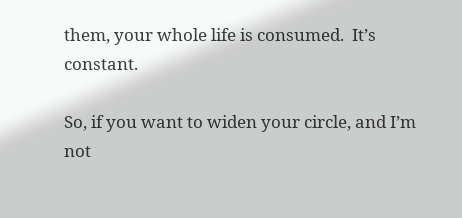them, your whole life is consumed.  It’s constant.

So, if you want to widen your circle, and I’m not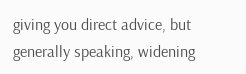giving you direct advice, but generally speaking, widening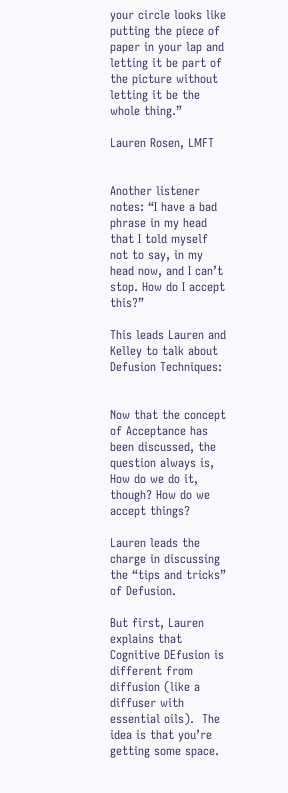your circle looks like putting the piece of paper in your lap and letting it be part of the picture without letting it be the whole thing.”

Lauren Rosen, LMFT


Another listener notes: “I have a bad phrase in my head that I told myself not to say, in my head now, and I can’t stop. How do I accept this?”

This leads Lauren and Kelley to talk about Defusion Techniques:


Now that the concept of Acceptance has been discussed, the question always is, How do we do it, though? How do we accept things?

Lauren leads the charge in discussing the “tips and tricks” of Defusion.

But first, Lauren explains that Cognitive DEfusion is different from diffusion (like a diffuser with essential oils).  The idea is that you’re getting some space.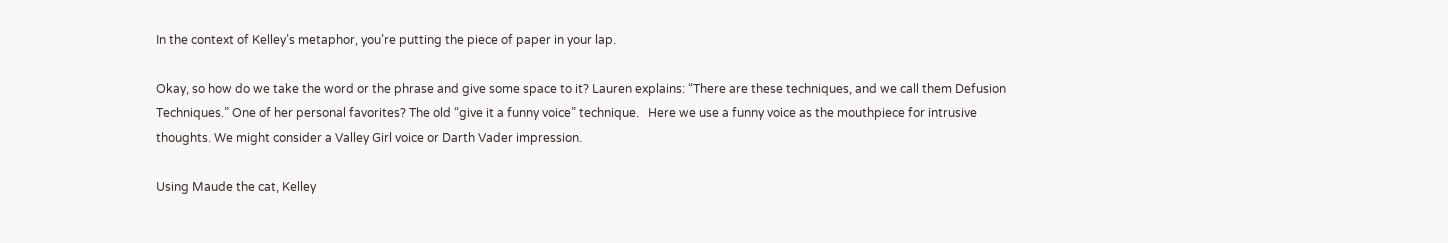In the context of Kelley’s metaphor, you’re putting the piece of paper in your lap.

Okay, so how do we take the word or the phrase and give some space to it? Lauren explains: “There are these techniques, and we call them Defusion Techniques.” One of her personal favorites? The old “give it a funny voice” technique.   Here we use a funny voice as the mouthpiece for intrusive thoughts. We might consider a Valley Girl voice or Darth Vader impression.

Using Maude the cat, Kelley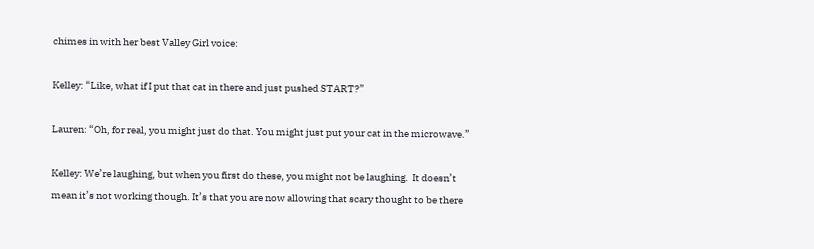chimes in with her best Valley Girl voice:

Kelley: “Like, what if I put that cat in there and just pushed START?”

Lauren: “Oh, for real, you might just do that. You might just put your cat in the microwave.”

Kelley: We’re laughing, but when you first do these, you might not be laughing.  It doesn’t mean it’s not working though. It’s that you are now allowing that scary thought to be there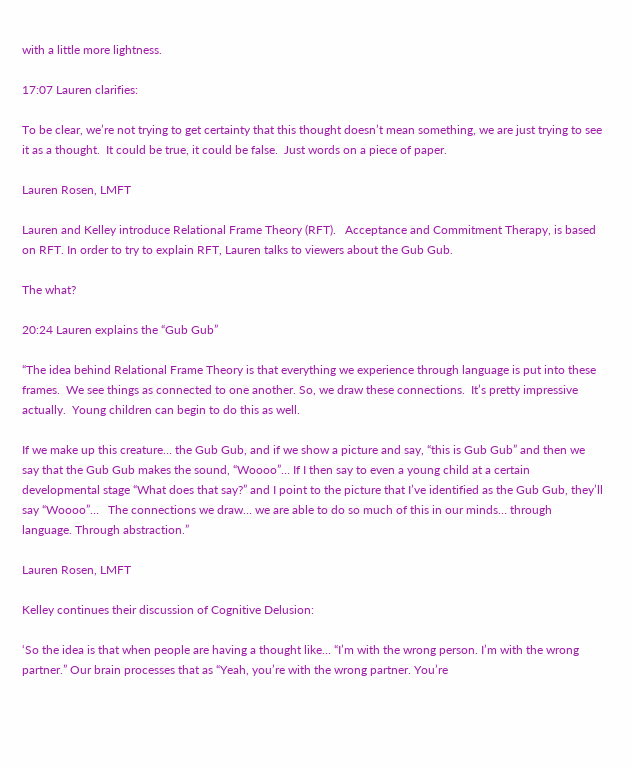with a little more lightness.

17:07 Lauren clarifies:

To be clear, we’re not trying to get certainty that this thought doesn’t mean something, we are just trying to see it as a thought.  It could be true, it could be false.  Just words on a piece of paper.

Lauren Rosen, LMFT

Lauren and Kelley introduce Relational Frame Theory (RFT).   Acceptance and Commitment Therapy, is based on RFT. In order to try to explain RFT, Lauren talks to viewers about the Gub Gub.

The what?

20:24 Lauren explains the “Gub Gub”

“The idea behind Relational Frame Theory is that everything we experience through language is put into these frames.  We see things as connected to one another. So, we draw these connections.  It’s pretty impressive actually.  Young children can begin to do this as well.

If we make up this creature… the Gub Gub, and if we show a picture and say, “this is Gub Gub” and then we say that the Gub Gub makes the sound, “Woooo”… If I then say to even a young child at a certain developmental stage “What does that say?” and I point to the picture that I’ve identified as the Gub Gub, they’ll say “Woooo”…   The connections we draw… we are able to do so much of this in our minds… through language. Through abstraction.”

Lauren Rosen, LMFT

Kelley continues their discussion of Cognitive Delusion:

‘So the idea is that when people are having a thought like… “I’m with the wrong person. I’m with the wrong partner.” Our brain processes that as “Yeah, you’re with the wrong partner. You’re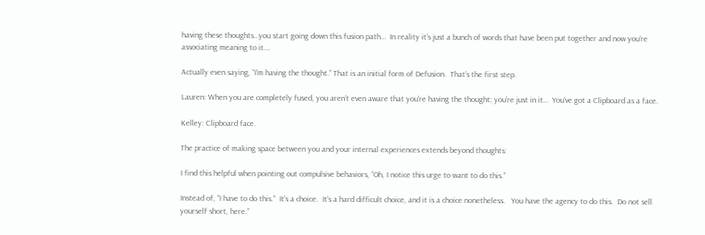having these thoughts…you start going down this fusion path…  In reality it’s just a bunch of words that have been put together and now you’re associating meaning to it….

Actually even saying, “I’m having the thought.” That is an initial form of Defusion.  That’s the first step.

Lauren: When you are completely fused, you aren’t even aware that you’re having the thought; you’re just in it…  You’ve got a Clipboard as a face.

Kelley: Clipboard face.

The practice of making space between you and your internal experiences extends beyond thoughts:

I find this helpful when pointing out compulsive behaviors, “Oh, I notice this urge to want to do this.”

Instead of, “I have to do this.”  It’s a choice.  It’s a hard difficult choice, and it is a choice nonetheless.   You have the agency to do this.  Do not sell yourself short, here.”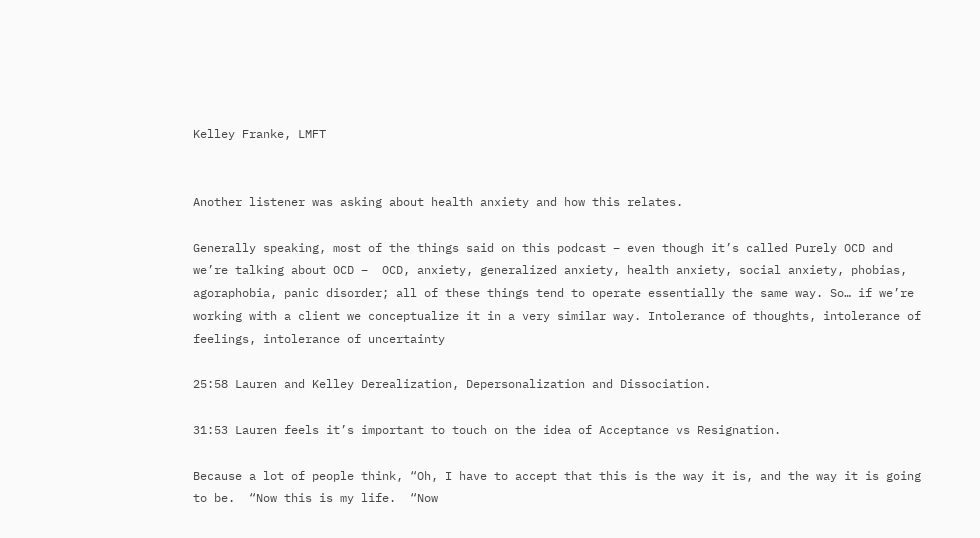Kelley Franke, LMFT


Another listener was asking about health anxiety and how this relates.

Generally speaking, most of the things said on this podcast – even though it’s called Purely OCD and we’re talking about OCD –  OCD, anxiety, generalized anxiety, health anxiety, social anxiety, phobias, agoraphobia, panic disorder; all of these things tend to operate essentially the same way. So… if we’re working with a client we conceptualize it in a very similar way. Intolerance of thoughts, intolerance of feelings, intolerance of uncertainty

25:58 Lauren and Kelley Derealization, Depersonalization and Dissociation.

31:53 Lauren feels it’s important to touch on the idea of Acceptance vs Resignation.

Because a lot of people think, “Oh, I have to accept that this is the way it is, and the way it is going to be.  “Now this is my life.  “Now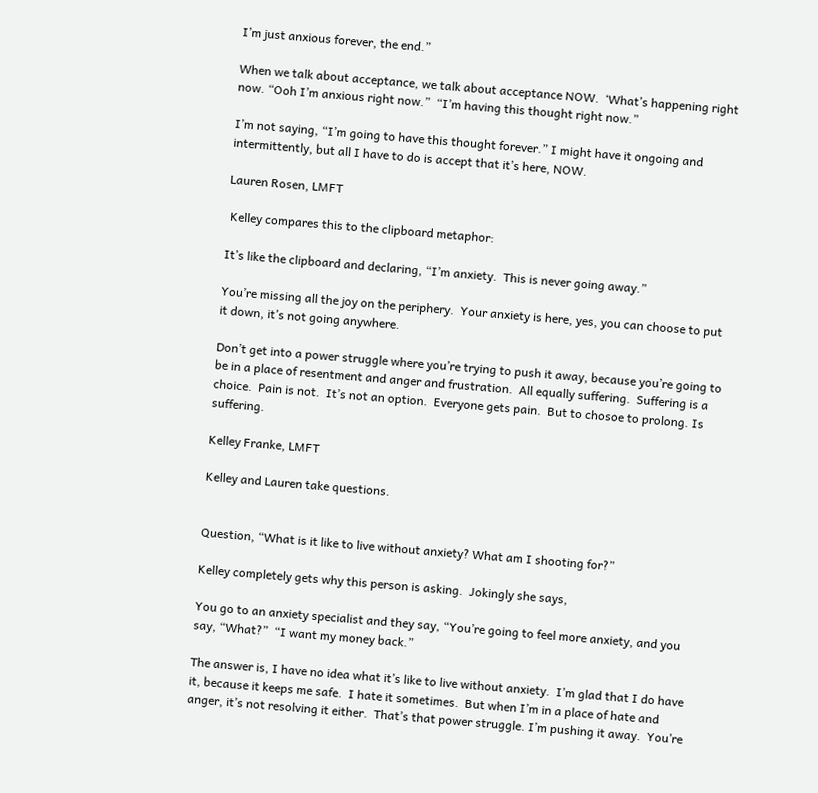I’m just anxious forever, the end.”

When we talk about acceptance, we talk about acceptance NOW.  ‘What’s happening right now. “Ooh I’m anxious right now.”  “I’m having this thought right now.”

I’m not saying, “I’m going to have this thought forever.” I might have it ongoing and intermittently, but all I have to do is accept that it’s here, NOW.

Lauren Rosen, LMFT

 Kelley compares this to the clipboard metaphor:

It’s like the clipboard and declaring, “I’m anxiety.  This is never going away.”

You’re missing all the joy on the periphery.  Your anxiety is here, yes, you can choose to put it down, it’s not going anywhere.

Don’t get into a power struggle where you’re trying to push it away, because you’re going to be in a place of resentment and anger and frustration.  All equally suffering.  Suffering is a choice.  Pain is not.  It’s not an option.  Everyone gets pain.  But to chosoe to prolong. Is suffering.

Kelley Franke, LMFT

Kelley and Lauren take questions.


Question, “What is it like to live without anxiety? What am I shooting for?”

Kelley completely gets why this person is asking.  Jokingly she says,

You go to an anxiety specialist and they say, “You’re going to feel more anxiety, and you say, “What?”  “I want my money back.”

The answer is, I have no idea what it’s like to live without anxiety.  I’m glad that I do have it, because it keeps me safe.  I hate it sometimes.  But when I’m in a place of hate and anger, it’s not resolving it either.  That’s that power struggle. I’m pushing it away.  You’re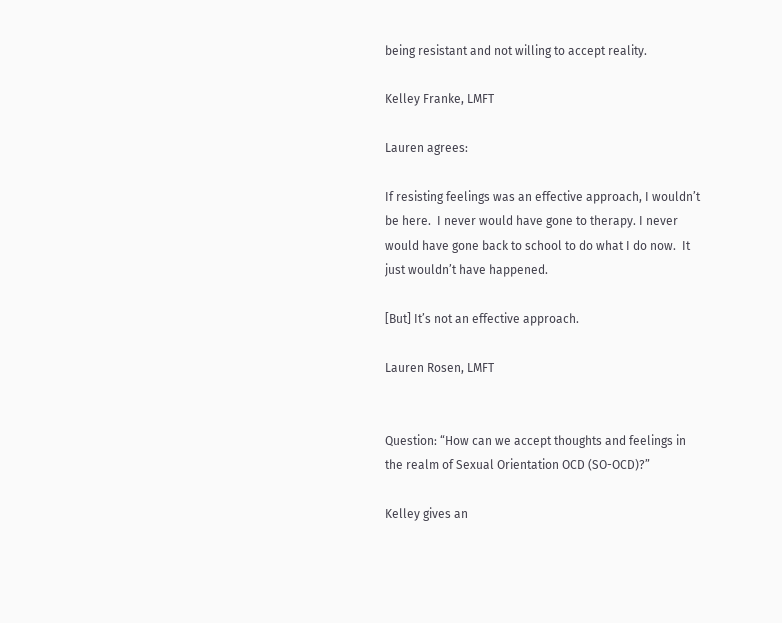being resistant and not willing to accept reality.

Kelley Franke, LMFT

Lauren agrees:

If resisting feelings was an effective approach, I wouldn’t be here.  I never would have gone to therapy. I never would have gone back to school to do what I do now.  It just wouldn’t have happened.

[But] It’s not an effective approach.

Lauren Rosen, LMFT


Question: “How can we accept thoughts and feelings in the realm of Sexual Orientation OCD (SO-OCD)?”

Kelley gives an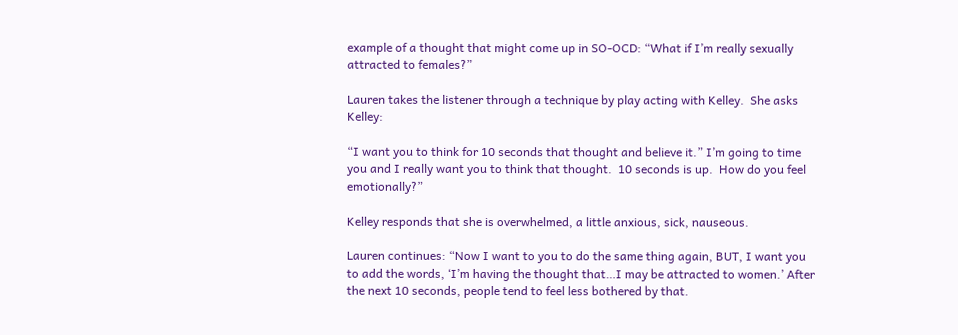example of a thought that might come up in SO-OCD: “What if I’m really sexually attracted to females?”

Lauren takes the listener through a technique by play acting with Kelley.  She asks Kelley:

“I want you to think for 10 seconds that thought and believe it.” I’m going to time you and I really want you to think that thought.  10 seconds is up.  How do you feel emotionally?”

Kelley responds that she is overwhelmed, a little anxious, sick, nauseous.

Lauren continues: “Now I want to you to do the same thing again, BUT, I want you to add the words, ‘I’m having the thought that…I may be attracted to women.’ After the next 10 seconds, people tend to feel less bothered by that.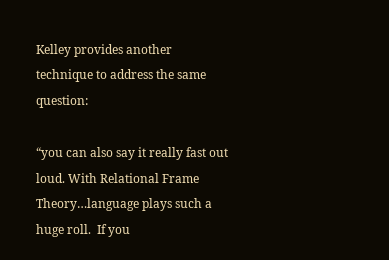Kelley provides another technique to address the same question:

“you can also say it really fast out loud. With Relational Frame Theory…language plays such a huge roll.  If you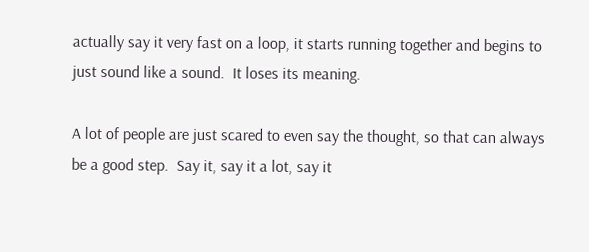actually say it very fast on a loop, it starts running together and begins to just sound like a sound.  It loses its meaning.

A lot of people are just scared to even say the thought, so that can always be a good step.  Say it, say it a lot, say it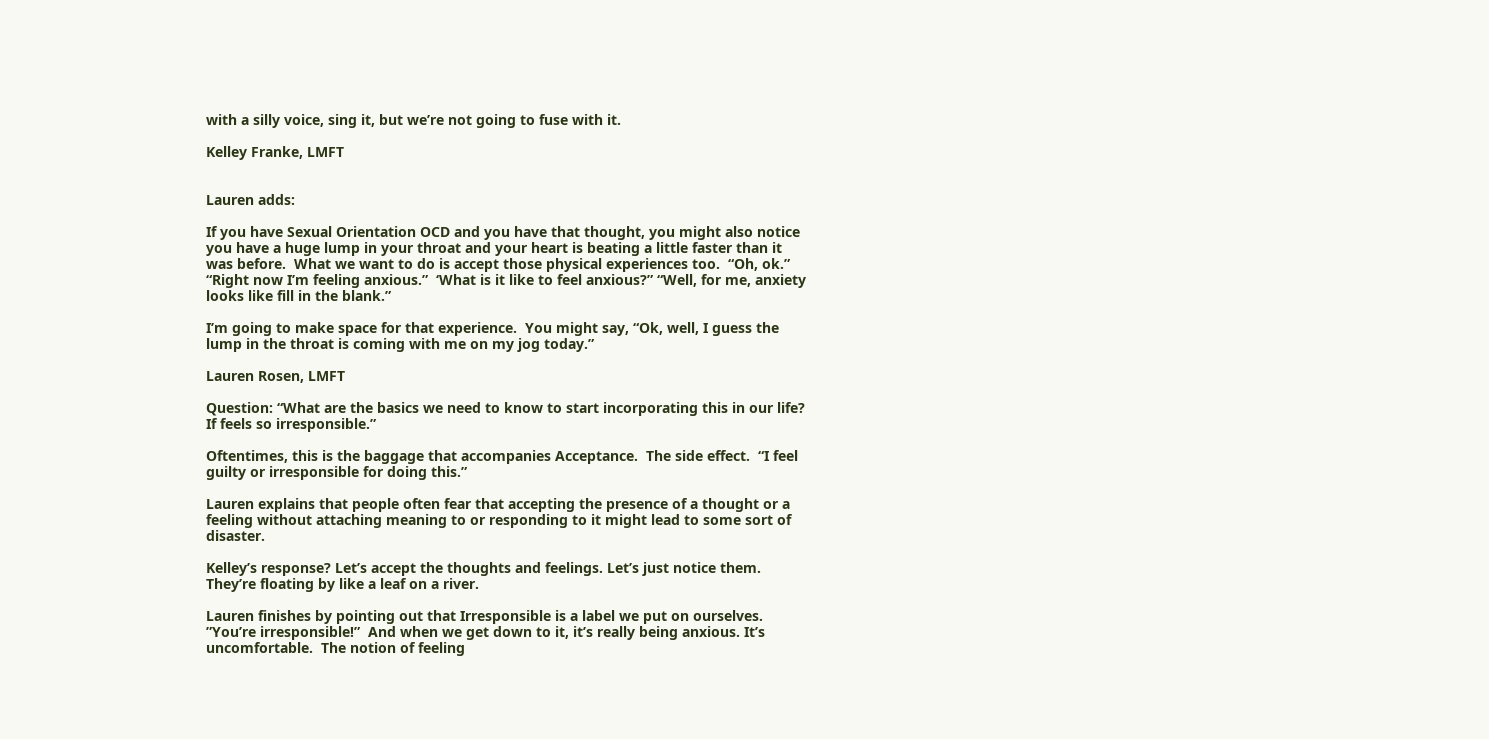with a silly voice, sing it, but we’re not going to fuse with it.

Kelley Franke, LMFT


Lauren adds:

If you have Sexual Orientation OCD and you have that thought, you might also notice you have a huge lump in your throat and your heart is beating a little faster than it was before.  What we want to do is accept those physical experiences too.  “Oh, ok.” “Right now I’m feeling anxious.”  ‘What is it like to feel anxious?” “Well, for me, anxiety looks like fill in the blank.”

I’m going to make space for that experience.  You might say, “Ok, well, I guess the lump in the throat is coming with me on my jog today.”

Lauren Rosen, LMFT

Question: “What are the basics we need to know to start incorporating this in our life?  If feels so irresponsible.”

Oftentimes, this is the baggage that accompanies Acceptance.  The side effect.  “I feel guilty or irresponsible for doing this.”

Lauren explains that people often fear that accepting the presence of a thought or a feeling without attaching meaning to or responding to it might lead to some sort of disaster.

Kelley’s response? Let’s accept the thoughts and feelings. Let’s just notice them.  They’re floating by like a leaf on a river.

Lauren finishes by pointing out that Irresponsible is a label we put on ourselves. ”You’re irresponsible!”  And when we get down to it, it’s really being anxious. It’s uncomfortable.  The notion of feeling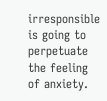irresponsible is going to perpetuate the feeling of anxiety.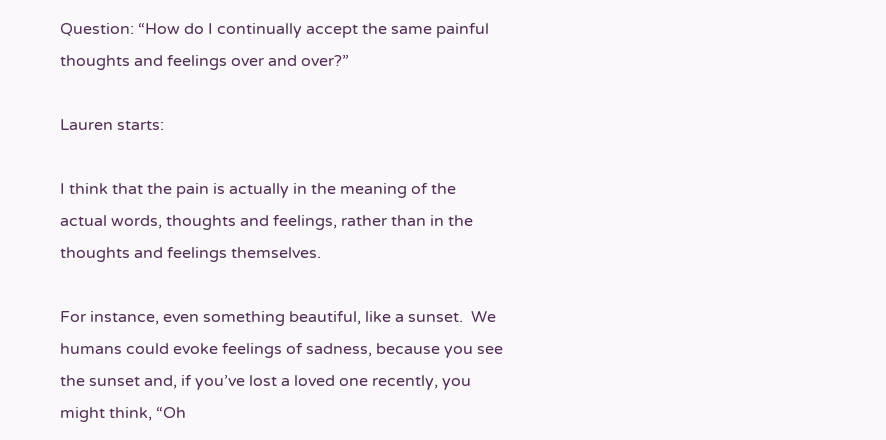Question: “How do I continually accept the same painful thoughts and feelings over and over?”

Lauren starts:

I think that the pain is actually in the meaning of the actual words, thoughts and feelings, rather than in the thoughts and feelings themselves.

For instance, even something beautiful, like a sunset.  We humans could evoke feelings of sadness, because you see the sunset and, if you’ve lost a loved one recently, you might think, “Oh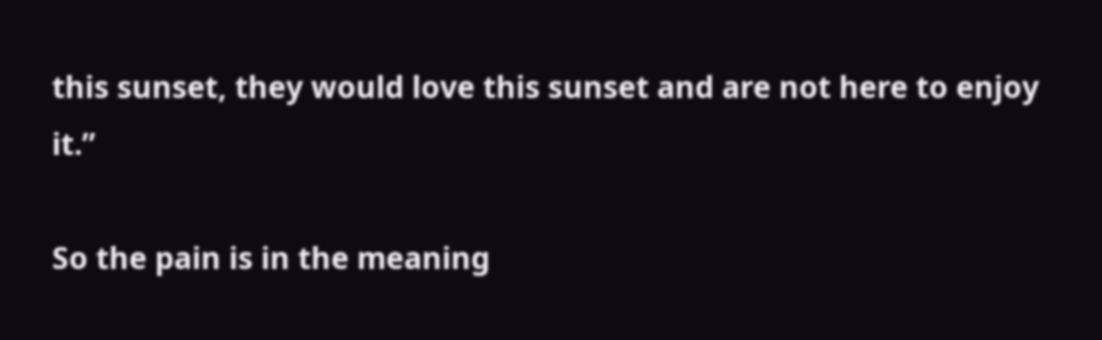this sunset, they would love this sunset and are not here to enjoy it.”

So the pain is in the meaning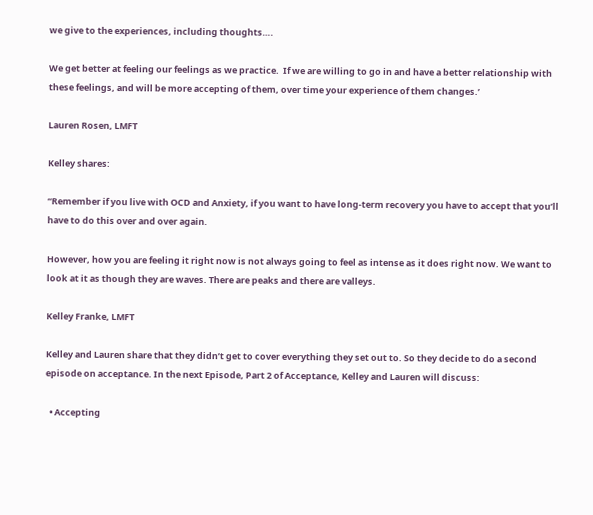we give to the experiences, including thoughts….

We get better at feeling our feelings as we practice.  If we are willing to go in and have a better relationship with these feelings, and will be more accepting of them, over time your experience of them changes.’

Lauren Rosen, LMFT

Kelley shares:

“Remember if you live with OCD and Anxiety, if you want to have long-term recovery you have to accept that you’ll have to do this over and over again.

However, how you are feeling it right now is not always going to feel as intense as it does right now. We want to look at it as though they are waves. There are peaks and there are valleys.

Kelley Franke, LMFT

Kelley and Lauren share that they didn’t get to cover everything they set out to. So they decide to do a second episode on acceptance. In the next Episode, Part 2 of Acceptance, Kelley and Lauren will discuss:

  • Accepting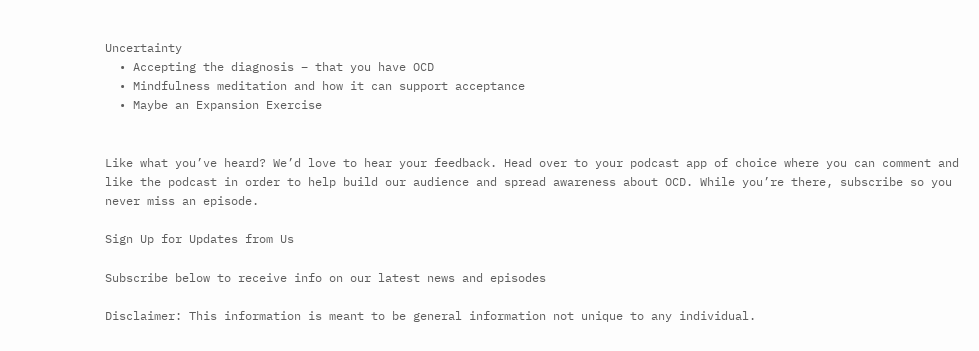Uncertainty
  • Accepting the diagnosis – that you have OCD
  • Mindfulness meditation and how it can support acceptance
  • Maybe an Expansion Exercise


Like what you’ve heard? We’d love to hear your feedback. Head over to your podcast app of choice where you can comment and like the podcast in order to help build our audience and spread awareness about OCD. While you’re there, subscribe so you never miss an episode.

Sign Up for Updates from Us

Subscribe below to receive info on our latest news and episodes

Disclaimer: This information is meant to be general information not unique to any individual.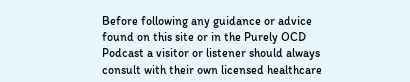Before following any guidance or advice found on this site or in the Purely OCD Podcast a visitor or listener should always consult with their own licensed healthcare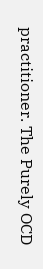practitioner. The Purely OCD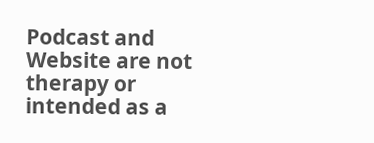Podcast and Website are not therapy or intended as a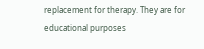replacement for therapy. They are for educational purposes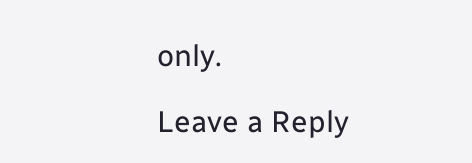only.

Leave a Reply